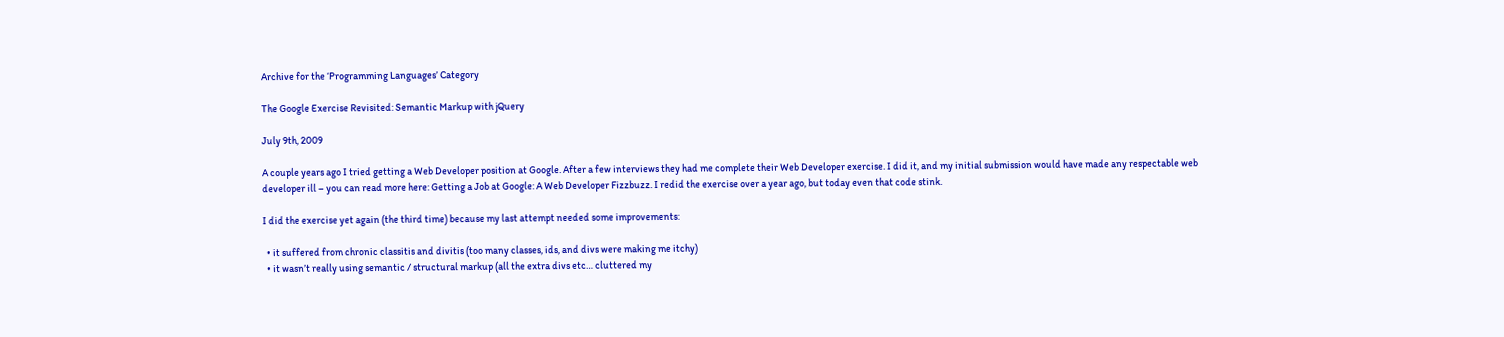Archive for the ‘Programming Languages’ Category

The Google Exercise Revisited: Semantic Markup with jQuery

July 9th, 2009

A couple years ago I tried getting a Web Developer position at Google. After a few interviews they had me complete their Web Developer exercise. I did it, and my initial submission would have made any respectable web developer ill – you can read more here: Getting a Job at Google: A Web Developer Fizzbuzz. I redid the exercise over a year ago, but today even that code stink.

I did the exercise yet again (the third time) because my last attempt needed some improvements:

  • it suffered from chronic classitis and divitis (too many classes, ids, and divs were making me itchy)
  • it wasn’t really using semantic / structural markup (all the extra divs etc… cluttered my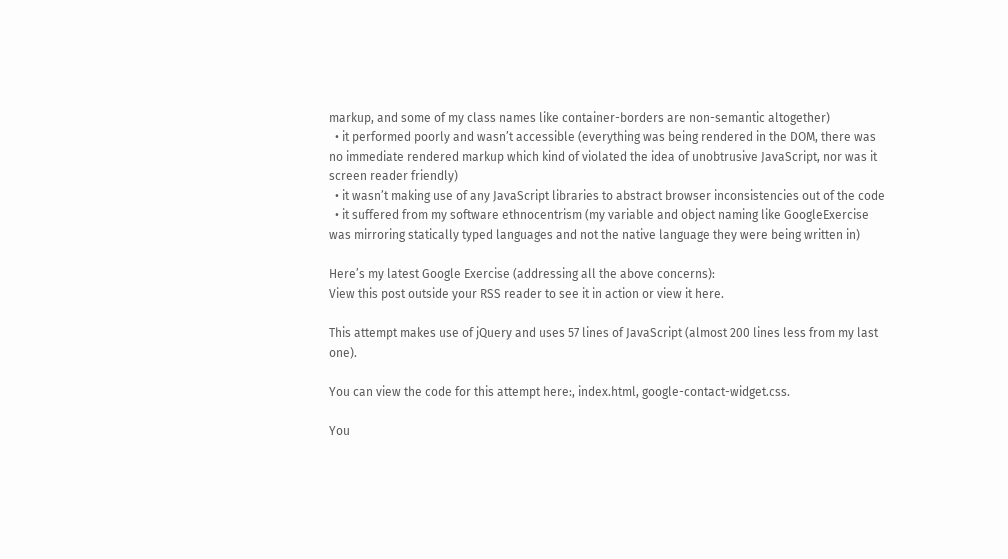markup, and some of my class names like container-borders are non-semantic altogether)
  • it performed poorly and wasn’t accessible (everything was being rendered in the DOM, there was no immediate rendered markup which kind of violated the idea of unobtrusive JavaScript, nor was it screen reader friendly)
  • it wasn’t making use of any JavaScript libraries to abstract browser inconsistencies out of the code
  • it suffered from my software ethnocentrism (my variable and object naming like GoogleExercise was mirroring statically typed languages and not the native language they were being written in)

Here’s my latest Google Exercise (addressing all the above concerns):
View this post outside your RSS reader to see it in action or view it here.

This attempt makes use of jQuery and uses 57 lines of JavaScript (almost 200 lines less from my last one).

You can view the code for this attempt here:, index.html, google-contact-widget.css.

You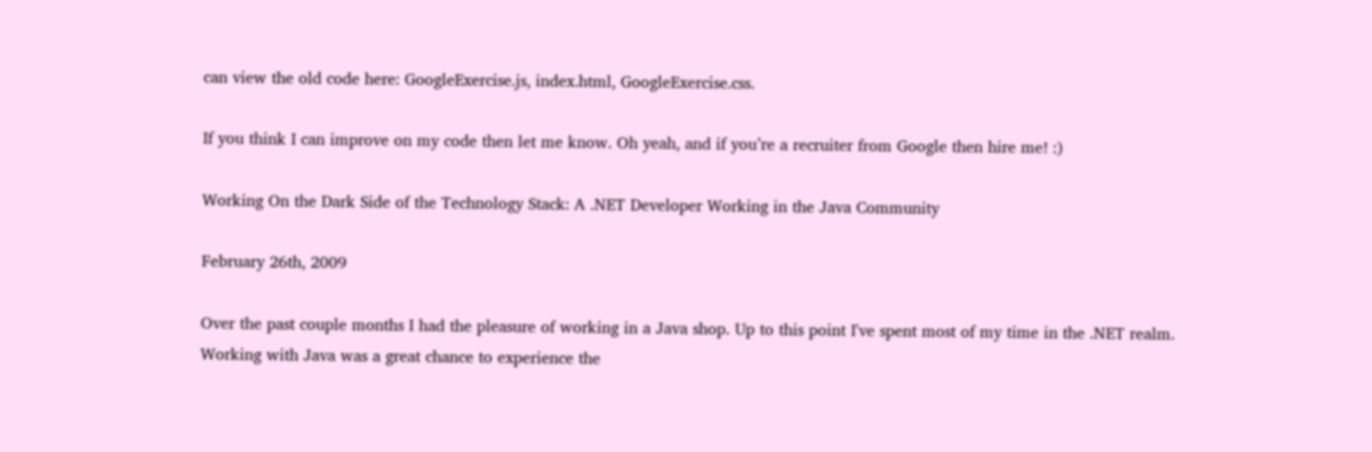can view the old code here: GoogleExercise.js, index.html, GoogleExercise.css.

If you think I can improve on my code then let me know. Oh yeah, and if you’re a recruiter from Google then hire me! :)

Working On the Dark Side of the Technology Stack: A .NET Developer Working in the Java Community

February 26th, 2009

Over the past couple months I had the pleasure of working in a Java shop. Up to this point I've spent most of my time in the .NET realm. Working with Java was a great chance to experience the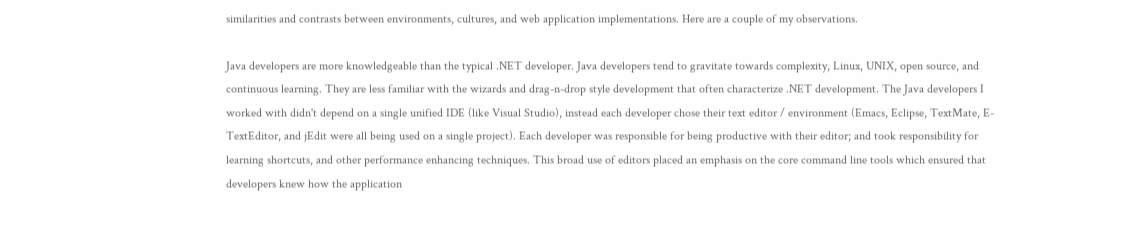similarities and contrasts between environments, cultures, and web application implementations. Here are a couple of my observations.

Java developers are more knowledgeable than the typical .NET developer. Java developers tend to gravitate towards complexity, Linux, UNIX, open source, and continuous learning. They are less familiar with the wizards and drag-n-drop style development that often characterize .NET development. The Java developers I worked with didn't depend on a single unified IDE (like Visual Studio), instead each developer chose their text editor / environment (Emacs, Eclipse, TextMate, E-TextEditor, and jEdit were all being used on a single project). Each developer was responsible for being productive with their editor; and took responsibility for learning shortcuts, and other performance enhancing techniques. This broad use of editors placed an emphasis on the core command line tools which ensured that developers knew how the application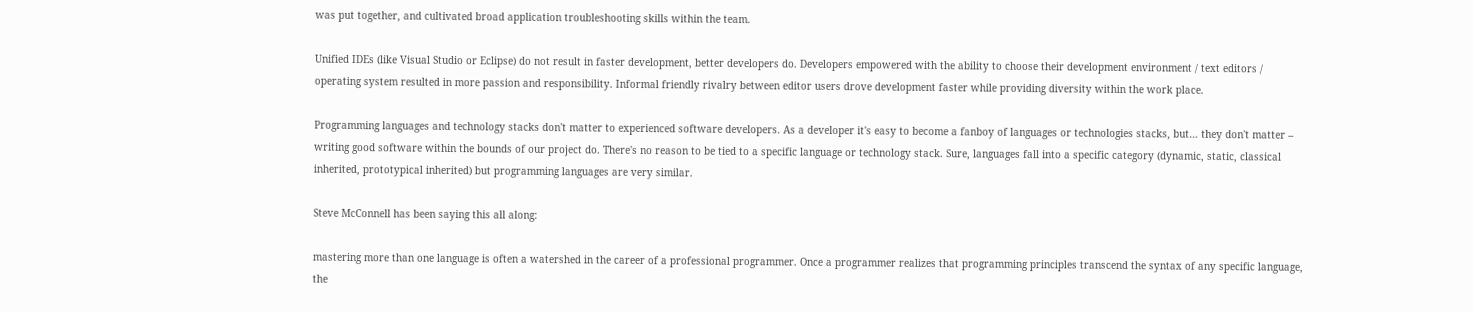was put together, and cultivated broad application troubleshooting skills within the team.

Unified IDEs (like Visual Studio or Eclipse) do not result in faster development, better developers do. Developers empowered with the ability to choose their development environment / text editors / operating system resulted in more passion and responsibility. Informal friendly rivalry between editor users drove development faster while providing diversity within the work place.

Programming languages and technology stacks don't matter to experienced software developers. As a developer it's easy to become a fanboy of languages or technologies stacks, but… they don't matter – writing good software within the bounds of our project do. There's no reason to be tied to a specific language or technology stack. Sure, languages fall into a specific category (dynamic, static, classical inherited, prototypical inherited) but programming languages are very similar.

Steve McConnell has been saying this all along:

mastering more than one language is often a watershed in the career of a professional programmer. Once a programmer realizes that programming principles transcend the syntax of any specific language, the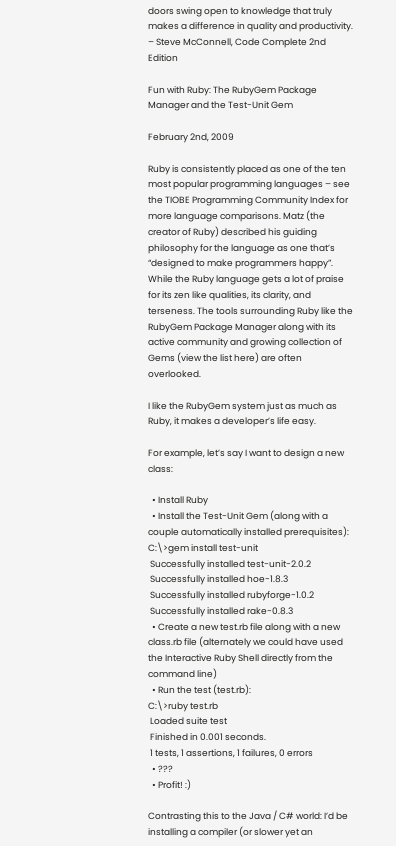doors swing open to knowledge that truly makes a difference in quality and productivity. – Steve McConnell, Code Complete 2nd Edition

Fun with Ruby: The RubyGem Package Manager and the Test-Unit Gem

February 2nd, 2009

Ruby is consistently placed as one of the ten most popular programming languages – see the TIOBE Programming Community Index for more language comparisons. Matz (the creator of Ruby) described his guiding philosophy for the language as one that’s “designed to make programmers happy”. While the Ruby language gets a lot of praise for its zen like qualities, its clarity, and terseness. The tools surrounding Ruby like the RubyGem Package Manager along with its active community and growing collection of Gems (view the list here) are often overlooked.

I like the RubyGem system just as much as Ruby, it makes a developer’s life easy.

For example, let’s say I want to design a new class:

  • Install Ruby
  • Install the Test-Unit Gem (along with a couple automatically installed prerequisites):
C:\>gem install test-unit
 Successfully installed test-unit-2.0.2
 Successfully installed hoe-1.8.3
 Successfully installed rubyforge-1.0.2
 Successfully installed rake-0.8.3
  • Create a new test.rb file along with a new class.rb file (alternately we could have used the Interactive Ruby Shell directly from the command line)
  • Run the test (test.rb):
C:\>ruby test.rb
 Loaded suite test
 Finished in 0.001 seconds.
 1 tests, 1 assertions, 1 failures, 0 errors
  • ???
  • Profit! :)

Contrasting this to the Java / C# world: I’d be installing a compiler (or slower yet an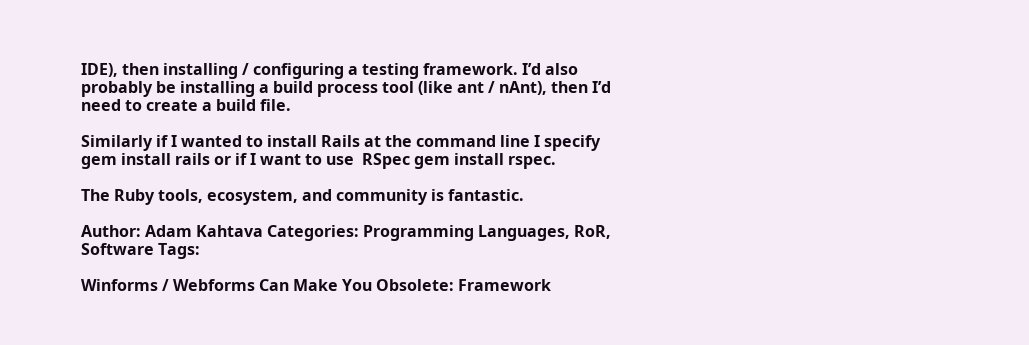IDE), then installing / configuring a testing framework. I’d also probably be installing a build process tool (like ant / nAnt), then I’d need to create a build file.

Similarly if I wanted to install Rails at the command line I specify gem install rails or if I want to use  RSpec gem install rspec.

The Ruby tools, ecosystem, and community is fantastic.

Author: Adam Kahtava Categories: Programming Languages, RoR, Software Tags:

Winforms / Webforms Can Make You Obsolete: Framework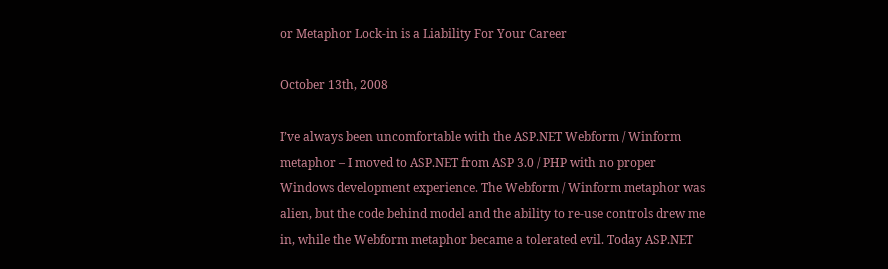or Metaphor Lock-in is a Liability For Your Career

October 13th, 2008

I’ve always been uncomfortable with the ASP.NET Webform / Winform metaphor – I moved to ASP.NET from ASP 3.0 / PHP with no proper Windows development experience. The Webform / Winform metaphor was alien, but the code behind model and the ability to re-use controls drew me in, while the Webform metaphor became a tolerated evil. Today ASP.NET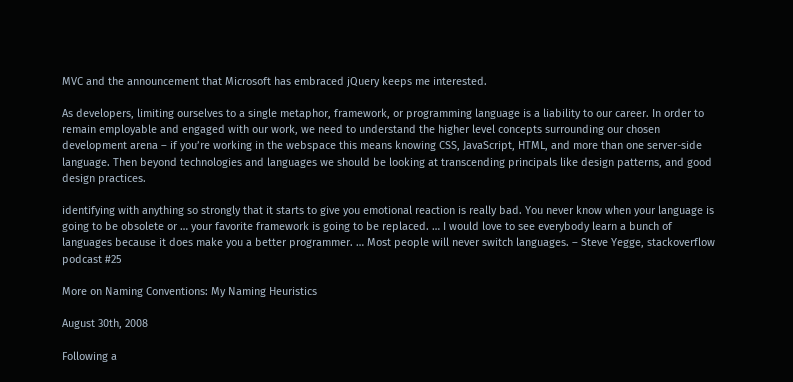MVC and the announcement that Microsoft has embraced jQuery keeps me interested.

As developers, limiting ourselves to a single metaphor, framework, or programming language is a liability to our career. In order to remain employable and engaged with our work, we need to understand the higher level concepts surrounding our chosen development arena – if you’re working in the webspace this means knowing CSS, JavaScript, HTML, and more than one server-side language. Then beyond technologies and languages we should be looking at transcending principals like design patterns, and good design practices.

identifying with anything so strongly that it starts to give you emotional reaction is really bad. You never know when your language is going to be obsolete or … your favorite framework is going to be replaced. … I would love to see everybody learn a bunch of languages because it does make you a better programmer. … Most people will never switch languages. – Steve Yegge, stackoverflow podcast #25

More on Naming Conventions: My Naming Heuristics

August 30th, 2008

Following a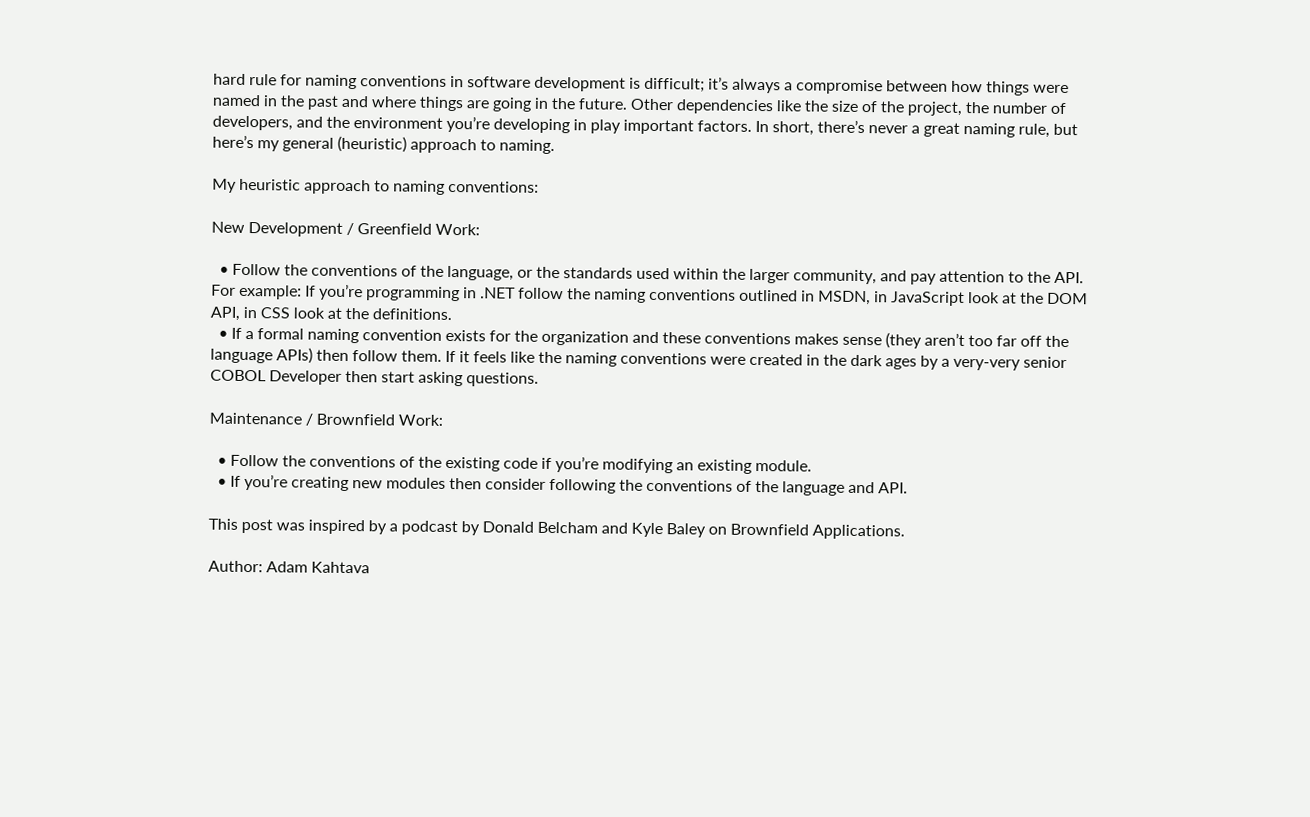hard rule for naming conventions in software development is difficult; it’s always a compromise between how things were named in the past and where things are going in the future. Other dependencies like the size of the project, the number of developers, and the environment you’re developing in play important factors. In short, there’s never a great naming rule, but here’s my general (heuristic) approach to naming.

My heuristic approach to naming conventions:

New Development / Greenfield Work:

  • Follow the conventions of the language, or the standards used within the larger community, and pay attention to the API. For example: If you’re programming in .NET follow the naming conventions outlined in MSDN, in JavaScript look at the DOM API, in CSS look at the definitions.
  • If a formal naming convention exists for the organization and these conventions makes sense (they aren’t too far off the language APIs) then follow them. If it feels like the naming conventions were created in the dark ages by a very-very senior COBOL Developer then start asking questions.

Maintenance / Brownfield Work:

  • Follow the conventions of the existing code if you’re modifying an existing module.
  • If you’re creating new modules then consider following the conventions of the language and API.

This post was inspired by a podcast by Donald Belcham and Kyle Baley on Brownfield Applications.

Author: Adam Kahtava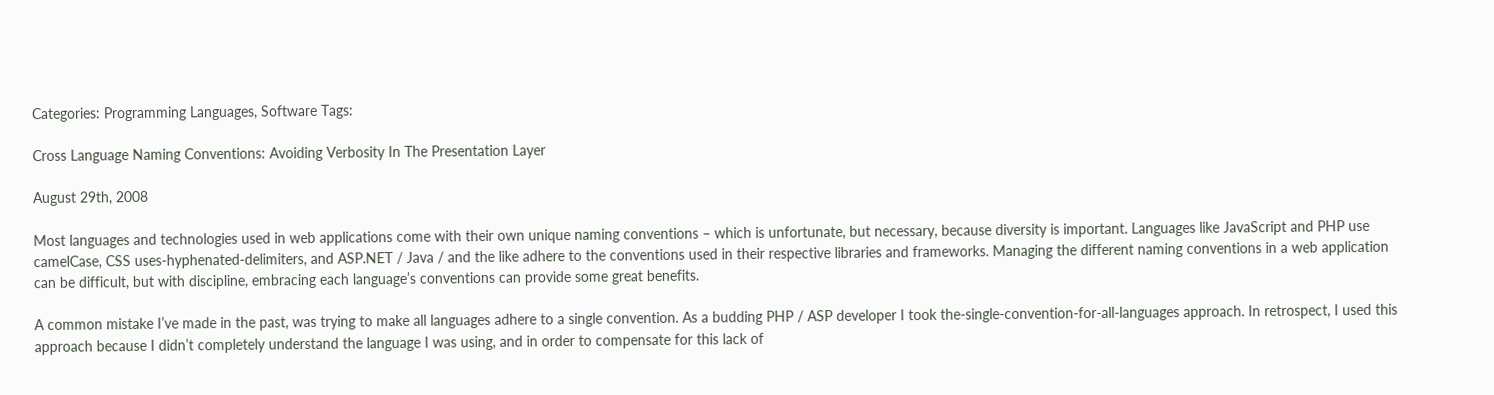Categories: Programming Languages, Software Tags:

Cross Language Naming Conventions: Avoiding Verbosity In The Presentation Layer

August 29th, 2008

Most languages and technologies used in web applications come with their own unique naming conventions – which is unfortunate, but necessary, because diversity is important. Languages like JavaScript and PHP use camelCase, CSS uses-hyphenated-delimiters, and ASP.NET / Java / and the like adhere to the conventions used in their respective libraries and frameworks. Managing the different naming conventions in a web application can be difficult, but with discipline, embracing each language’s conventions can provide some great benefits.

A common mistake I’ve made in the past, was trying to make all languages adhere to a single convention. As a budding PHP / ASP developer I took the-single-convention-for-all-languages approach. In retrospect, I used this approach because I didn’t completely understand the language I was using, and in order to compensate for this lack of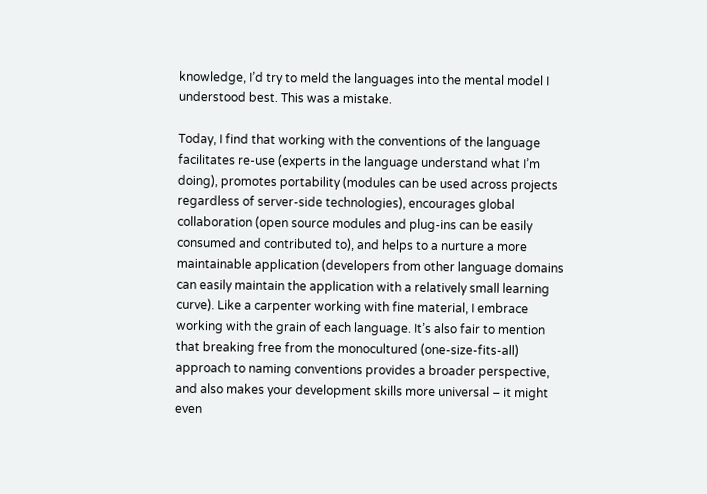knowledge, I’d try to meld the languages into the mental model I understood best. This was a mistake.

Today, I find that working with the conventions of the language facilitates re-use (experts in the language understand what I’m doing), promotes portability (modules can be used across projects regardless of server-side technologies), encourages global collaboration (open source modules and plug-ins can be easily consumed and contributed to), and helps to a nurture a more maintainable application (developers from other language domains can easily maintain the application with a relatively small learning curve). Like a carpenter working with fine material, I embrace working with the grain of each language. It’s also fair to mention that breaking free from the monocultured (one-size-fits-all) approach to naming conventions provides a broader perspective, and also makes your development skills more universal – it might even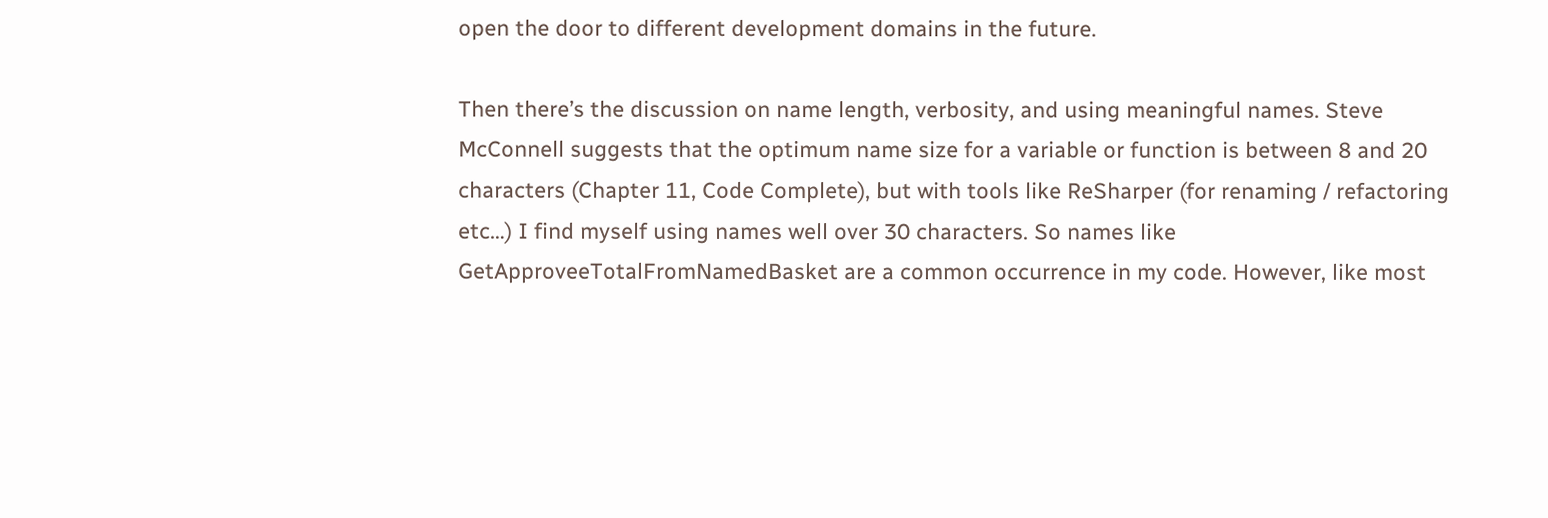open the door to different development domains in the future.

Then there’s the discussion on name length, verbosity, and using meaningful names. Steve McConnell suggests that the optimum name size for a variable or function is between 8 and 20 characters (Chapter 11, Code Complete), but with tools like ReSharper (for renaming / refactoring etc…) I find myself using names well over 30 characters. So names like GetApproveeTotalFromNamedBasket are a common occurrence in my code. However, like most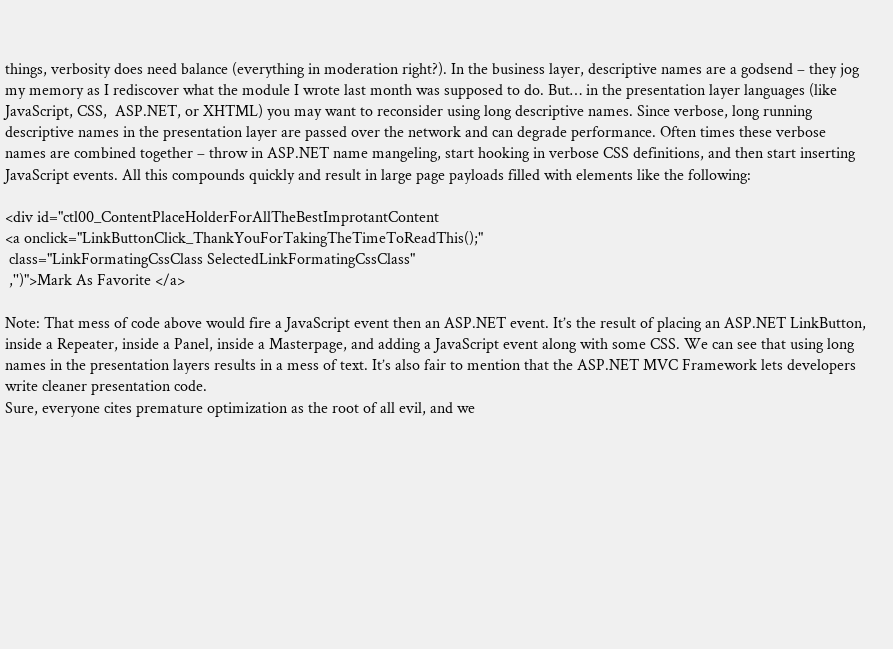things, verbosity does need balance (everything in moderation right?). In the business layer, descriptive names are a godsend – they jog my memory as I rediscover what the module I wrote last month was supposed to do. But… in the presentation layer languages (like JavaScript, CSS,  ASP.NET, or XHTML) you may want to reconsider using long descriptive names. Since verbose, long running descriptive names in the presentation layer are passed over the network and can degrade performance. Often times these verbose names are combined together – throw in ASP.NET name mangeling, start hooking in verbose CSS definitions, and then start inserting JavaScript events. All this compounds quickly and result in large page payloads filled with elements like the following:

<div id="ctl00_ContentPlaceHolderForAllTheBestImprotantContent
<a onclick="LinkButtonClick_ThankYouForTakingTheTimeToReadThis();"
 class="LinkFormatingCssClass SelectedLinkFormatingCssClass"
 ,'')">Mark As Favorite </a>

Note: That mess of code above would fire a JavaScript event then an ASP.NET event. It’s the result of placing an ASP.NET LinkButton, inside a Repeater, inside a Panel, inside a Masterpage, and adding a JavaScript event along with some CSS. We can see that using long names in the presentation layers results in a mess of text. It’s also fair to mention that the ASP.NET MVC Framework lets developers write cleaner presentation code.
Sure, everyone cites premature optimization as the root of all evil, and we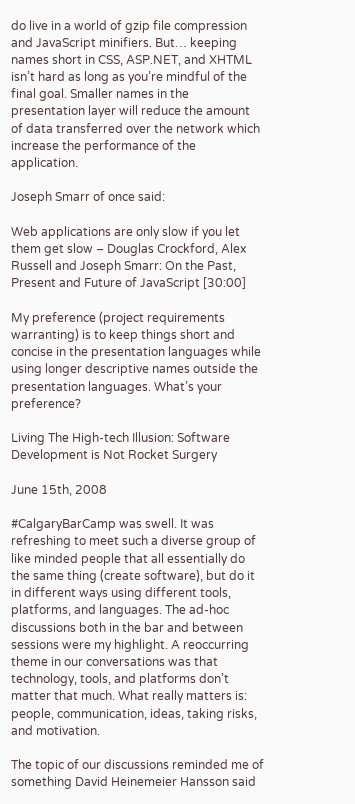do live in a world of gzip file compression and JavaScript minifiers. But… keeping names short in CSS, ASP.NET, and XHTML isn’t hard as long as you’re mindful of the final goal. Smaller names in the presentation layer will reduce the amount of data transferred over the network which increase the performance of the application.

Joseph Smarr of once said:

Web applications are only slow if you let them get slow – Douglas Crockford, Alex Russell and Joseph Smarr: On the Past, Present and Future of JavaScript [30:00]

My preference (project requirements warranting) is to keep things short and concise in the presentation languages while using longer descriptive names outside the presentation languages. What’s your preference?

Living The High-tech Illusion: Software Development is Not Rocket Surgery

June 15th, 2008

#CalgaryBarCamp was swell. It was refreshing to meet such a diverse group of like minded people that all essentially do the same thing (create software), but do it in different ways using different tools, platforms, and languages. The ad-hoc discussions both in the bar and between sessions were my highlight. A reoccurring theme in our conversations was that technology, tools, and platforms don’t matter that much. What really matters is: people, communication, ideas, taking risks, and motivation.

The topic of our discussions reminded me of something David Heinemeier Hansson said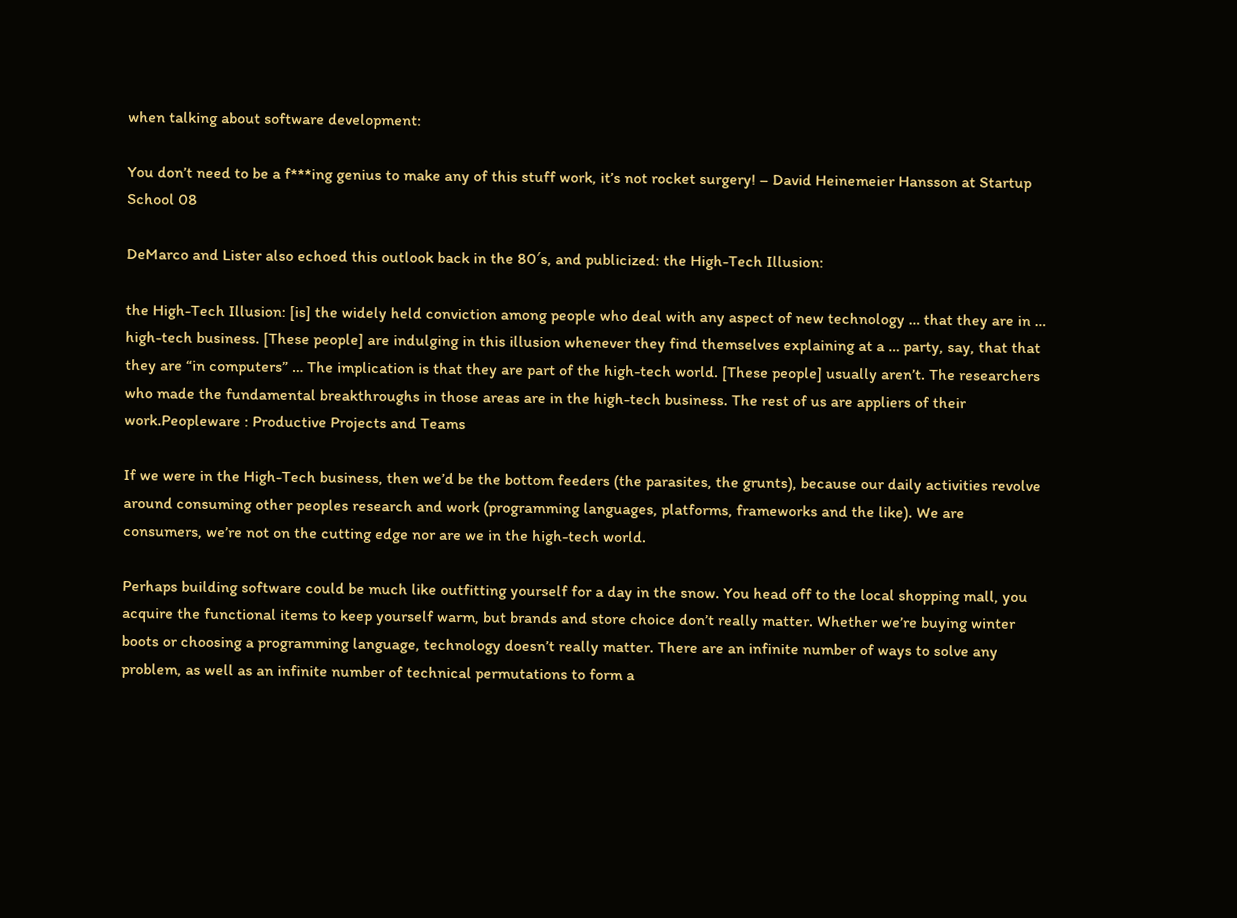when talking about software development:

You don’t need to be a f***ing genius to make any of this stuff work, it’s not rocket surgery! – David Heinemeier Hansson at Startup School 08

DeMarco and Lister also echoed this outlook back in the 80′s, and publicized: the High-Tech Illusion:

the High-Tech Illusion: [is] the widely held conviction among people who deal with any aspect of new technology … that they are in … high-tech business. [These people] are indulging in this illusion whenever they find themselves explaining at a … party, say, that that they are “in computers” … The implication is that they are part of the high-tech world. [These people] usually aren’t. The researchers who made the fundamental breakthroughs in those areas are in the high-tech business. The rest of us are appliers of their work.Peopleware : Productive Projects and Teams

If we were in the High-Tech business, then we’d be the bottom feeders (the parasites, the grunts), because our daily activities revolve around consuming other peoples research and work (programming languages, platforms, frameworks and the like). We are consumers, we’re not on the cutting edge nor are we in the high-tech world.

Perhaps building software could be much like outfitting yourself for a day in the snow. You head off to the local shopping mall, you acquire the functional items to keep yourself warm, but brands and store choice don’t really matter. Whether we’re buying winter boots or choosing a programming language, technology doesn’t really matter. There are an infinite number of ways to solve any problem, as well as an infinite number of technical permutations to form a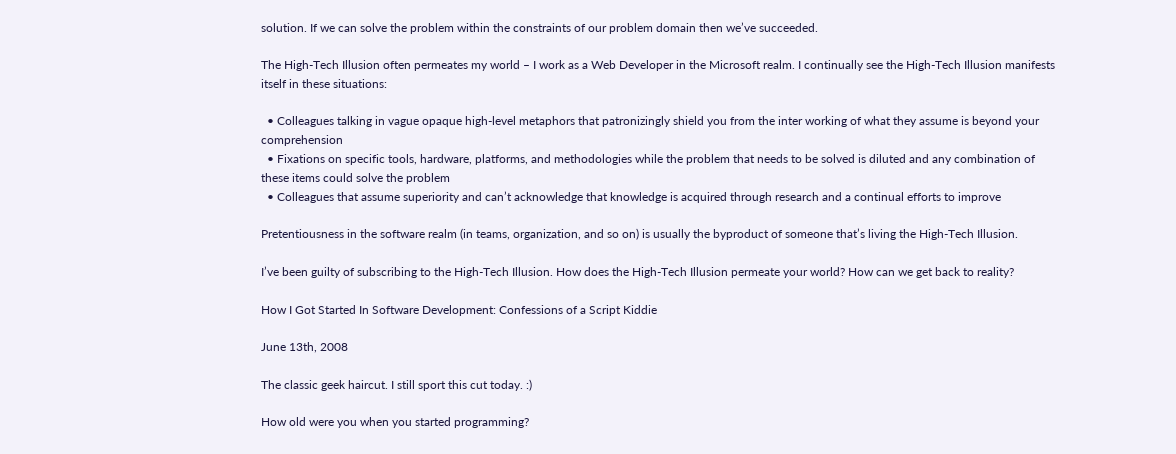solution. If we can solve the problem within the constraints of our problem domain then we’ve succeeded.

The High-Tech Illusion often permeates my world – I work as a Web Developer in the Microsoft realm. I continually see the High-Tech Illusion manifests itself in these situations:

  • Colleagues talking in vague opaque high-level metaphors that patronizingly shield you from the inter working of what they assume is beyond your comprehension
  • Fixations on specific tools, hardware, platforms, and methodologies while the problem that needs to be solved is diluted and any combination of these items could solve the problem
  • Colleagues that assume superiority and can’t acknowledge that knowledge is acquired through research and a continual efforts to improve

Pretentiousness in the software realm (in teams, organization, and so on) is usually the byproduct of someone that’s living the High-Tech Illusion.

I’ve been guilty of subscribing to the High-Tech Illusion. How does the High-Tech Illusion permeate your world? How can we get back to reality?

How I Got Started In Software Development: Confessions of a Script Kiddie

June 13th, 2008

The classic geek haircut. I still sport this cut today. :)

How old were you when you started programming?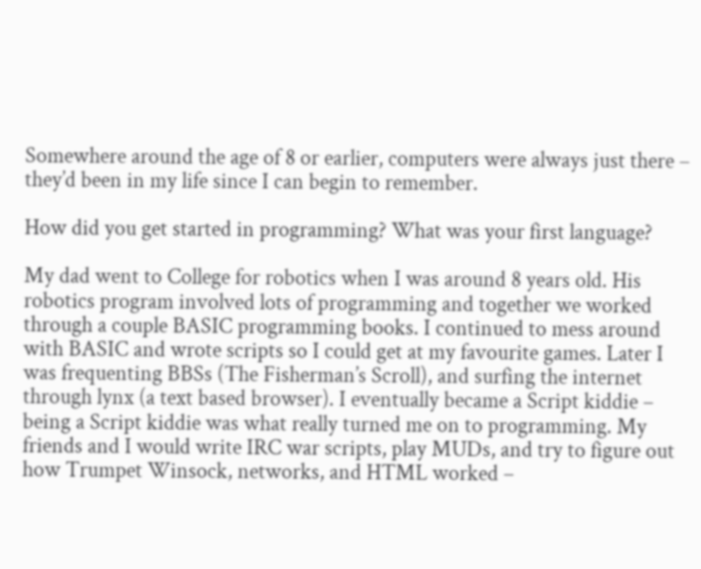Somewhere around the age of 8 or earlier, computers were always just there – they’d been in my life since I can begin to remember.

How did you get started in programming? What was your first language?

My dad went to College for robotics when I was around 8 years old. His robotics program involved lots of programming and together we worked through a couple BASIC programming books. I continued to mess around with BASIC and wrote scripts so I could get at my favourite games. Later I was frequenting BBSs (The Fisherman’s Scroll), and surfing the internet through lynx (a text based browser). I eventually became a Script kiddie – being a Script kiddie was what really turned me on to programming. My friends and I would write IRC war scripts, play MUDs, and try to figure out how Trumpet Winsock, networks, and HTML worked –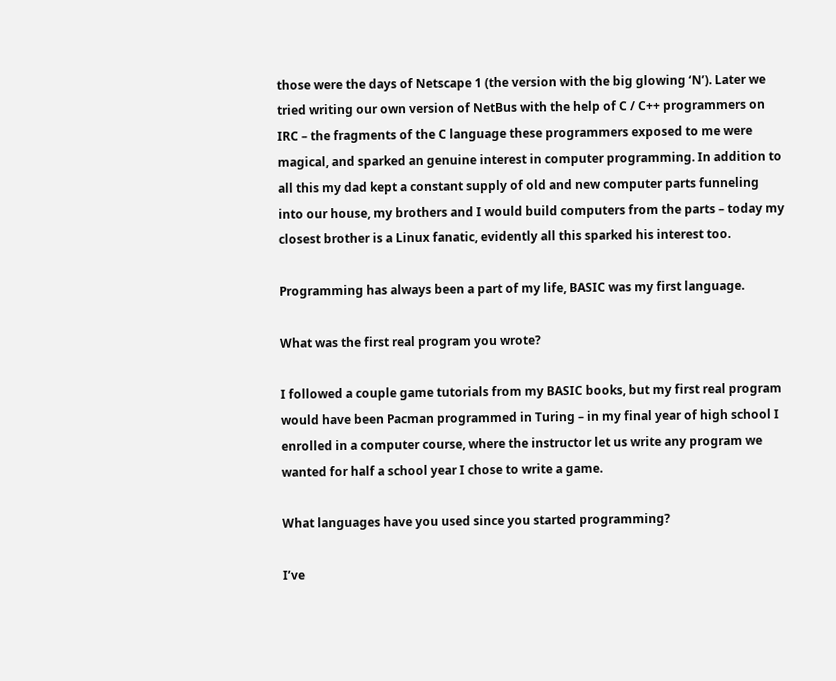those were the days of Netscape 1 (the version with the big glowing ‘N’). Later we tried writing our own version of NetBus with the help of C / C++ programmers on IRC – the fragments of the C language these programmers exposed to me were magical, and sparked an genuine interest in computer programming. In addition to all this my dad kept a constant supply of old and new computer parts funneling into our house, my brothers and I would build computers from the parts – today my closest brother is a Linux fanatic, evidently all this sparked his interest too.

Programming has always been a part of my life, BASIC was my first language.

What was the first real program you wrote?

I followed a couple game tutorials from my BASIC books, but my first real program would have been Pacman programmed in Turing – in my final year of high school I enrolled in a computer course, where the instructor let us write any program we wanted for half a school year I chose to write a game.

What languages have you used since you started programming?

I’ve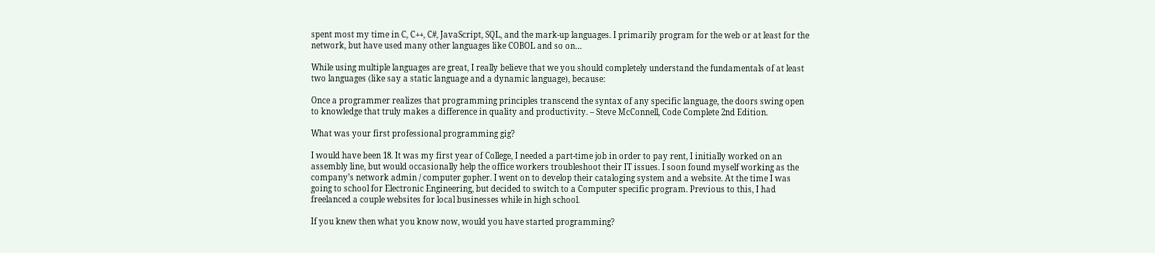spent most my time in C, C++, C#, JavaScript, SQL, and the mark-up languages. I primarily program for the web or at least for the network, but have used many other languages like COBOL and so on…

While using multiple languages are great, I really believe that we you should completely understand the fundamentals of at least two languages (like say a static language and a dynamic language), because:

Once a programmer realizes that programming principles transcend the syntax of any specific language, the doors swing open to knowledge that truly makes a difference in quality and productivity. – Steve McConnell, Code Complete 2nd Edition.

What was your first professional programming gig?

I would have been 18. It was my first year of College, I needed a part-time job in order to pay rent, I initially worked on an assembly line, but would occasionally help the office workers troubleshoot their IT issues. I soon found myself working as the company’s network admin / computer gopher. I went on to develop their cataloging system and a website. At the time I was going to school for Electronic Engineering, but decided to switch to a Computer specific program. Previous to this, I had freelanced a couple websites for local businesses while in high school.

If you knew then what you know now, would you have started programming?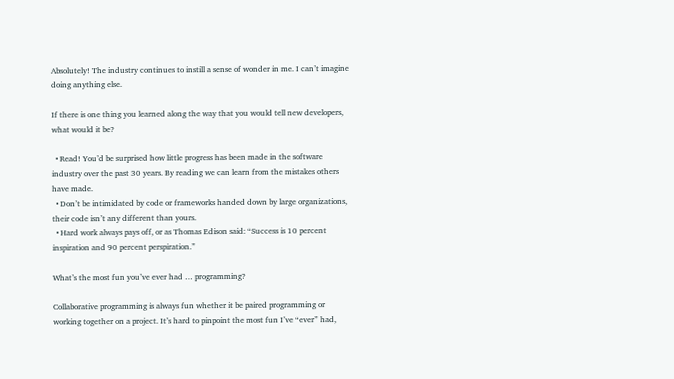Absolutely! The industry continues to instill a sense of wonder in me. I can’t imagine doing anything else.

If there is one thing you learned along the way that you would tell new developers, what would it be?

  • Read! You’d be surprised how little progress has been made in the software industry over the past 30 years. By reading we can learn from the mistakes others have made.
  • Don’t be intimidated by code or frameworks handed down by large organizations, their code isn’t any different than yours.
  • Hard work always pays off, or as Thomas Edison said: “Success is 10 percent inspiration and 90 percent perspiration.”

What’s the most fun you’ve ever had … programming?

Collaborative programming is always fun whether it be paired programming or working together on a project. It’s hard to pinpoint the most fun I’ve “ever” had,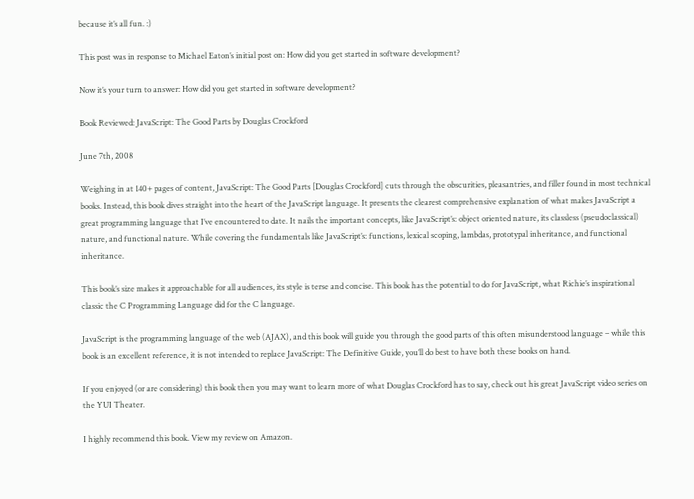because it’s all fun. :)

This post was in response to Michael Eaton’s initial post on: How did you get started in software development?

Now it’s your turn to answer: How did you get started in software development?

Book Reviewed: JavaScript: The Good Parts by Douglas Crockford

June 7th, 2008

Weighing in at 140+ pages of content, JavaScript: The Good Parts [Douglas Crockford] cuts through the obscurities, pleasantries, and filler found in most technical books. Instead, this book dives straight into the heart of the JavaScript language. It presents the clearest comprehensive explanation of what makes JavaScript a great programming language that I’ve encountered to date. It nails the important concepts, like JavaScript’s: object oriented nature, its classless (pseudoclassical) nature, and functional nature. While covering the fundamentals like JavaScript’s: functions, lexical scoping, lambdas, prototypal inheritance, and functional inheritance.

This book’s size makes it approachable for all audiences, its style is terse and concise. This book has the potential to do for JavaScript, what Richie’s inspirational classic the C Programming Language did for the C language.

JavaScript is the programming language of the web (AJAX), and this book will guide you through the good parts of this often misunderstood language – while this book is an excellent reference, it is not intended to replace JavaScript: The Definitive Guide, you’ll do best to have both these books on hand.

If you enjoyed (or are considering) this book then you may want to learn more of what Douglas Crockford has to say, check out his great JavaScript video series on the YUI Theater.

I highly recommend this book. View my review on Amazon.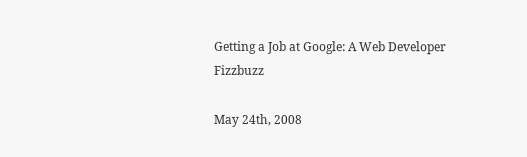Getting a Job at Google: A Web Developer Fizzbuzz

May 24th, 2008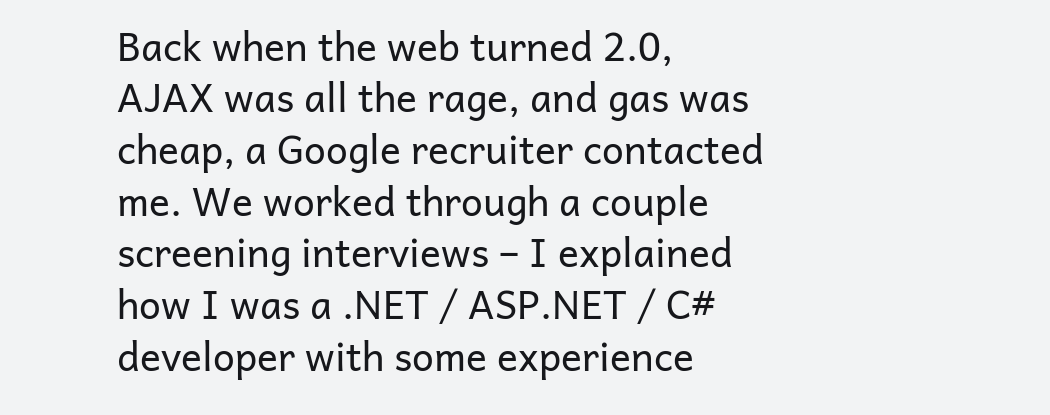Back when the web turned 2.0, AJAX was all the rage, and gas was cheap, a Google recruiter contacted me. We worked through a couple screening interviews – I explained how I was a .NET / ASP.NET / C# developer with some experience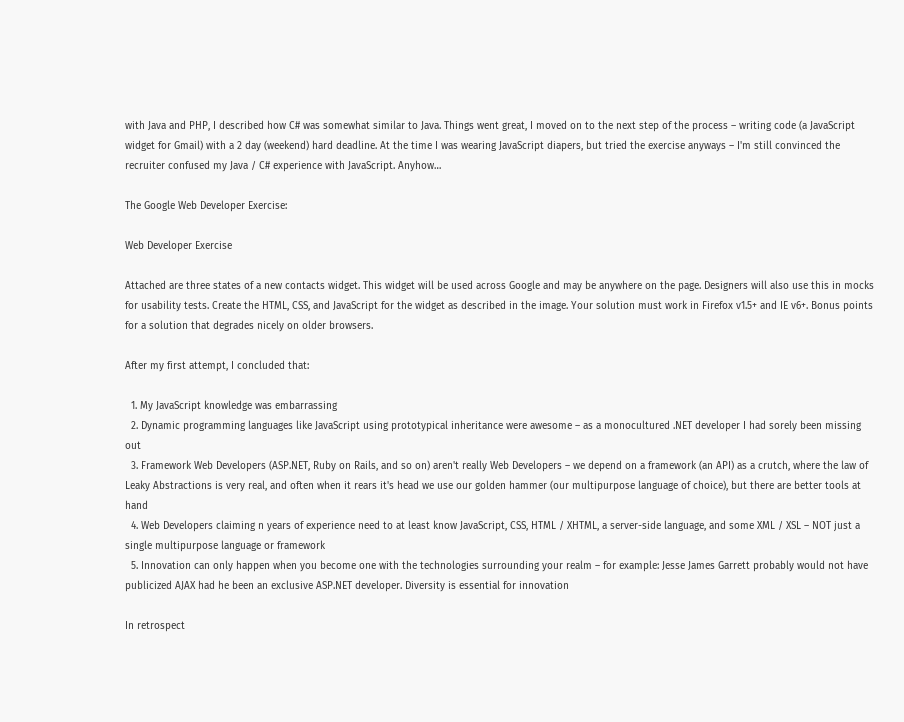with Java and PHP, I described how C# was somewhat similar to Java. Things went great, I moved on to the next step of the process – writing code (a JavaScript widget for Gmail) with a 2 day (weekend) hard deadline. At the time I was wearing JavaScript diapers, but tried the exercise anyways – I'm still convinced the recruiter confused my Java / C# experience with JavaScript. Anyhow…

The Google Web Developer Exercise:

Web Developer Exercise

Attached are three states of a new contacts widget. This widget will be used across Google and may be anywhere on the page. Designers will also use this in mocks for usability tests. Create the HTML, CSS, and JavaScript for the widget as described in the image. Your solution must work in Firefox v1.5+ and IE v6+. Bonus points for a solution that degrades nicely on older browsers.

After my first attempt, I concluded that:

  1. My JavaScript knowledge was embarrassing
  2. Dynamic programming languages like JavaScript using prototypical inheritance were awesome – as a monocultured .NET developer I had sorely been missing out
  3. Framework Web Developers (ASP.NET, Ruby on Rails, and so on) aren't really Web Developers – we depend on a framework (an API) as a crutch, where the law of Leaky Abstractions is very real, and often when it rears it's head we use our golden hammer (our multipurpose language of choice), but there are better tools at hand
  4. Web Developers claiming n years of experience need to at least know JavaScript, CSS, HTML / XHTML, a server-side language, and some XML / XSL – NOT just a single multipurpose language or framework
  5. Innovation can only happen when you become one with the technologies surrounding your realm – for example: Jesse James Garrett probably would not have publicized AJAX had he been an exclusive ASP.NET developer. Diversity is essential for innovation

In retrospect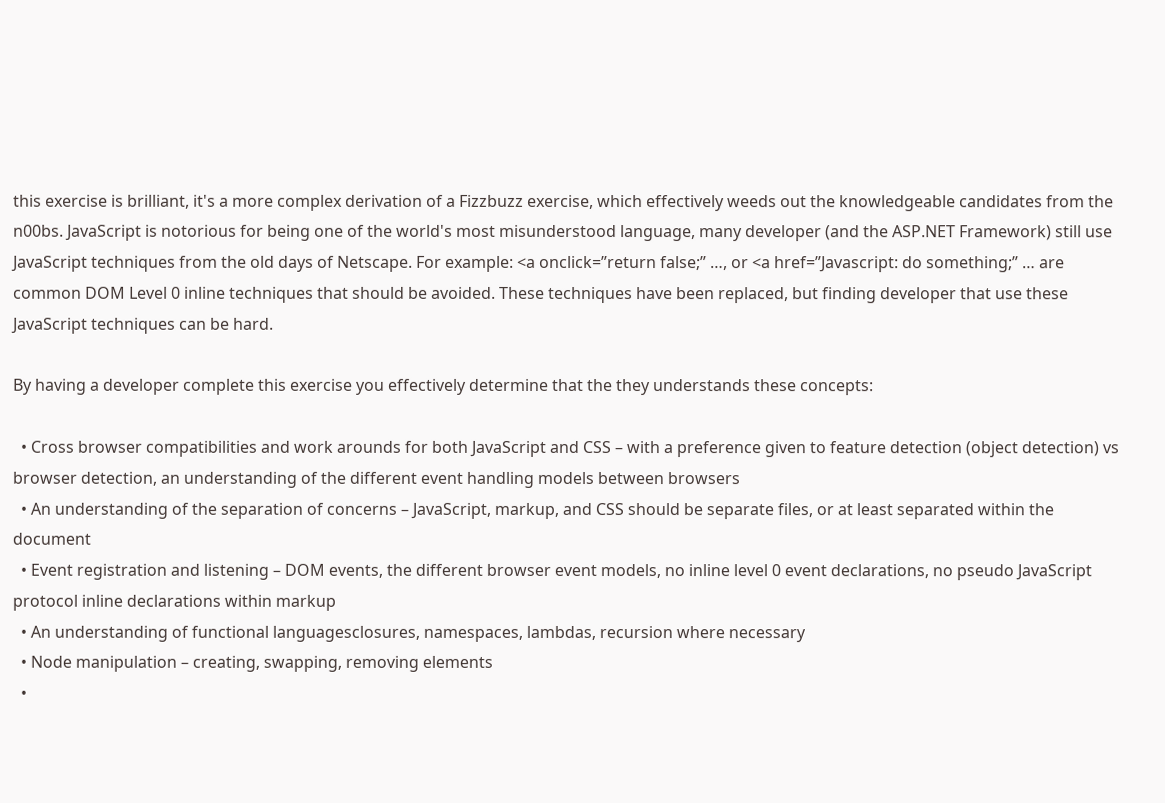this exercise is brilliant, it's a more complex derivation of a Fizzbuzz exercise, which effectively weeds out the knowledgeable candidates from the n00bs. JavaScript is notorious for being one of the world's most misunderstood language, many developer (and the ASP.NET Framework) still use JavaScript techniques from the old days of Netscape. For example: <a onclick=”return false;” …, or <a href=”Javascript: do something;” … are common DOM Level 0 inline techniques that should be avoided. These techniques have been replaced, but finding developer that use these JavaScript techniques can be hard.

By having a developer complete this exercise you effectively determine that the they understands these concepts:

  • Cross browser compatibilities and work arounds for both JavaScript and CSS – with a preference given to feature detection (object detection) vs browser detection, an understanding of the different event handling models between browsers
  • An understanding of the separation of concerns – JavaScript, markup, and CSS should be separate files, or at least separated within the document
  • Event registration and listening – DOM events, the different browser event models, no inline level 0 event declarations, no pseudo JavaScript protocol inline declarations within markup
  • An understanding of functional languagesclosures, namespaces, lambdas, recursion where necessary
  • Node manipulation – creating, swapping, removing elements
  •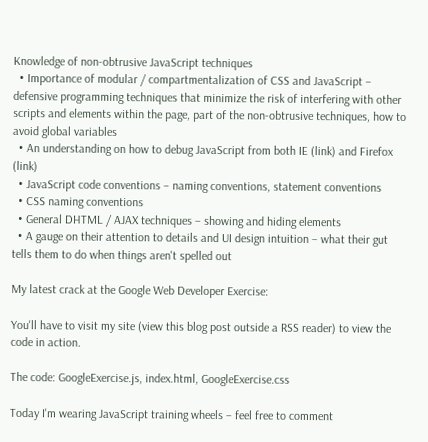Knowledge of non-obtrusive JavaScript techniques
  • Importance of modular / compartmentalization of CSS and JavaScript – defensive programming techniques that minimize the risk of interfering with other scripts and elements within the page, part of the non-obtrusive techniques, how to avoid global variables
  • An understanding on how to debug JavaScript from both IE (link) and Firefox (link)
  • JavaScript code conventions – naming conventions, statement conventions
  • CSS naming conventions
  • General DHTML / AJAX techniques – showing and hiding elements
  • A gauge on their attention to details and UI design intuition – what their gut tells them to do when things aren't spelled out

My latest crack at the Google Web Developer Exercise:

You'll have to visit my site (view this blog post outside a RSS reader) to view the code in action.

The code: GoogleExercise.js, index.html, GoogleExercise.css

Today I'm wearing JavaScript training wheels – feel free to comment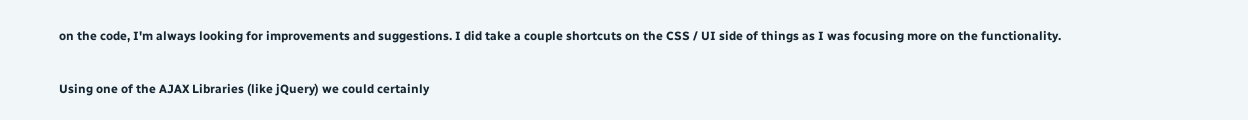on the code, I'm always looking for improvements and suggestions. I did take a couple shortcuts on the CSS / UI side of things as I was focusing more on the functionality.

Using one of the AJAX Libraries (like jQuery) we could certainly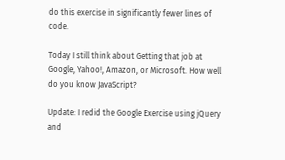do this exercise in significantly fewer lines of code.

Today I still think about Getting that job at Google, Yahoo!, Amazon, or Microsoft. How well do you know JavaScript?

Update: I redid the Google Exercise using jQuery and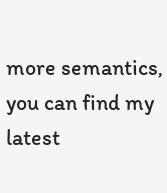more semantics, you can find my latest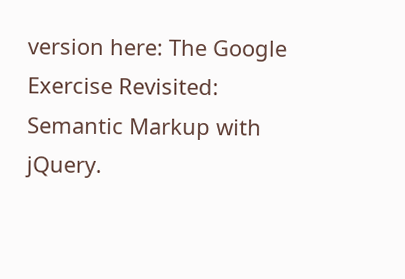version here: The Google Exercise Revisited: Semantic Markup with jQuery.